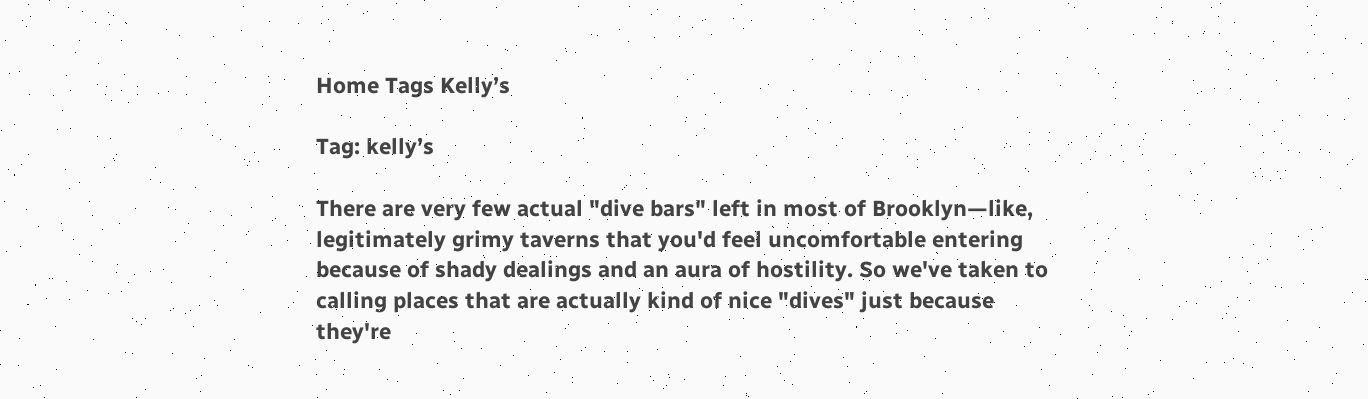Home Tags Kelly’s

Tag: kelly’s

There are very few actual "dive bars" left in most of Brooklyn—like, legitimately grimy taverns that you'd feel uncomfortable entering because of shady dealings and an aura of hostility. So we've taken to calling places that are actually kind of nice "dives" just because they're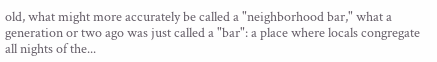old, what might more accurately be called a "neighborhood bar," what a generation or two ago was just called a "bar": a place where locals congregate all nights of the...